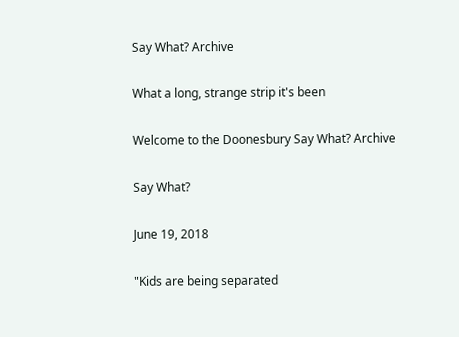Say What? Archive

What a long, strange strip it's been

Welcome to the Doonesbury Say What? Archive

Say What?

June 19, 2018

"Kids are being separated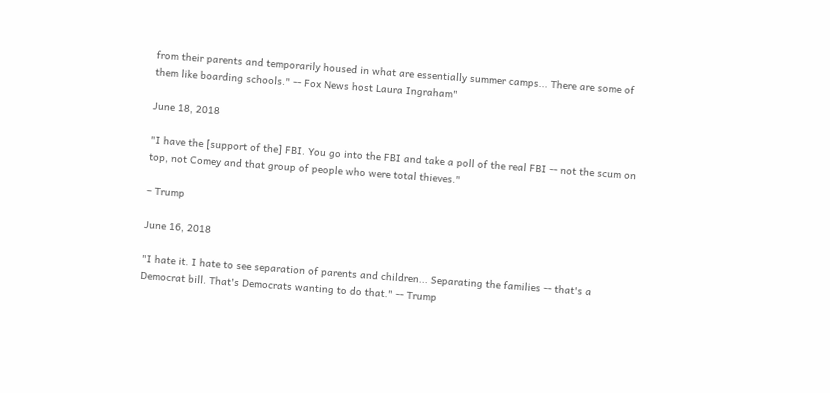from their parents and temporarily housed in what are essentially summer camps... There are some of them like boarding schools." -- Fox News host Laura Ingraham"

June 18, 2018

"I have the [support of the] FBI. You go into the FBI and take a poll of the real FBI -- not the scum on top, not Comey and that group of people who were total thieves."

– Trump

June 16, 2018

"I hate it. I hate to see separation of parents and children... Separating the families -- that's a Democrat bill. That's Democrats wanting to do that." -- Trump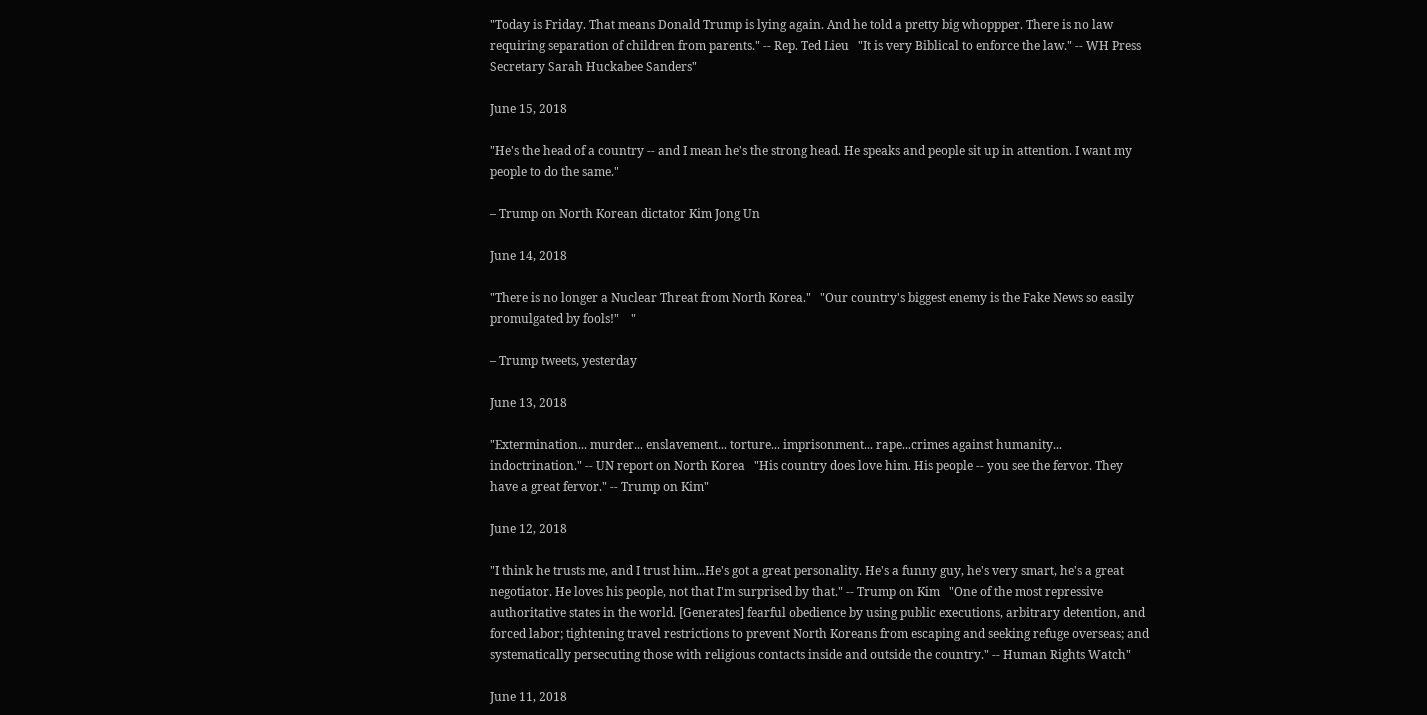"Today is Friday. That means Donald Trump is lying again. And he told a pretty big whoppper. There is no law requiring separation of children from parents." -- Rep. Ted Lieu   "It is very Biblical to enforce the law." -- WH Press Secretary Sarah Huckabee Sanders"

June 15, 2018

"He's the head of a country -- and I mean he's the strong head. He speaks and people sit up in attention. I want my people to do the same."

– Trump on North Korean dictator Kim Jong Un

June 14, 2018

"There is no longer a Nuclear Threat from North Korea."   "Our country's biggest enemy is the Fake News so easily promulgated by fools!"    "

– Trump tweets, yesterday

June 13, 2018

"Extermination... murder... enslavement... torture... imprisonment... rape...crimes against humanity... indoctrination." -- UN report on North Korea   "His country does love him. His people -- you see the fervor. They have a great fervor." -- Trump on Kim"

June 12, 2018

"I think he trusts me, and I trust him...He's got a great personality. He's a funny guy, he's very smart, he's a great negotiator. He loves his people, not that I'm surprised by that." -- Trump on Kim   "One of the most repressive authoritative states in the world. [Generates] fearful obedience by using public executions, arbitrary detention, and forced labor; tightening travel restrictions to prevent North Koreans from escaping and seeking refuge overseas; and systematically persecuting those with religious contacts inside and outside the country." -- Human Rights Watch"

June 11, 2018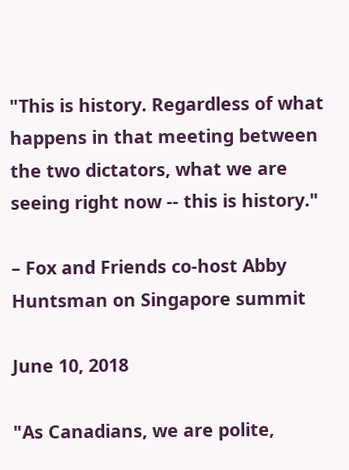"This is history. Regardless of what happens in that meeting between the two dictators, what we are seeing right now -- this is history."

– Fox and Friends co-host Abby Huntsman on Singapore summit

June 10, 2018

"As Canadians, we are polite,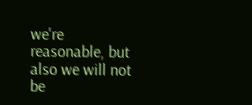we're reasonable, but also we will not be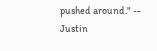pushed around." -- Justin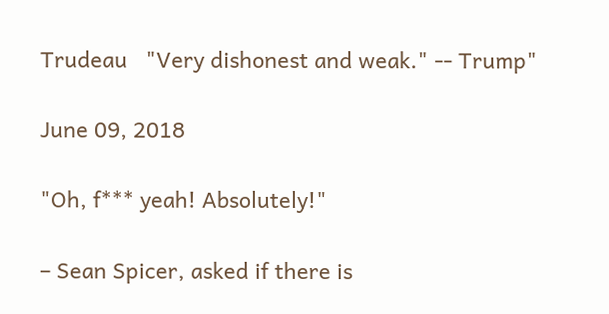Trudeau   "Very dishonest and weak." -- Trump"

June 09, 2018

"Oh, f*** yeah! Absolutely!"

– Sean Spicer, asked if there is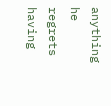anything he regrets having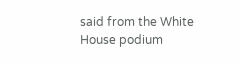said from the White House podium